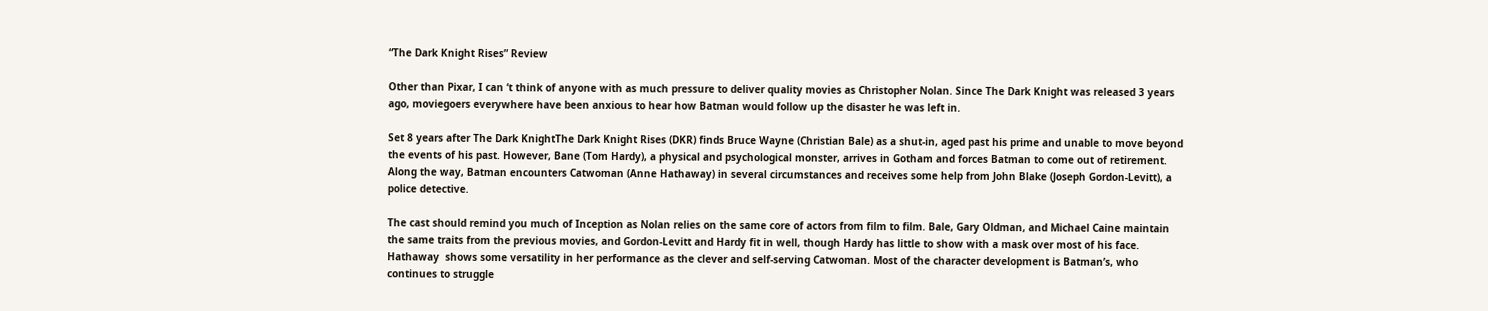“The Dark Knight Rises” Review

Other than Pixar, I can ‘t think of anyone with as much pressure to deliver quality movies as Christopher Nolan. Since The Dark Knight was released 3 years ago, moviegoers everywhere have been anxious to hear how Batman would follow up the disaster he was left in.

Set 8 years after The Dark KnightThe Dark Knight Rises (DKR) finds Bruce Wayne (Christian Bale) as a shut-in, aged past his prime and unable to move beyond the events of his past. However, Bane (Tom Hardy), a physical and psychological monster, arrives in Gotham and forces Batman to come out of retirement. Along the way, Batman encounters Catwoman (Anne Hathaway) in several circumstances and receives some help from John Blake (Joseph Gordon-Levitt), a police detective.

The cast should remind you much of Inception as Nolan relies on the same core of actors from film to film. Bale, Gary Oldman, and Michael Caine maintain the same traits from the previous movies, and Gordon-Levitt and Hardy fit in well, though Hardy has little to show with a mask over most of his face. Hathaway  shows some versatility in her performance as the clever and self-serving Catwoman. Most of the character development is Batman’s, who continues to struggle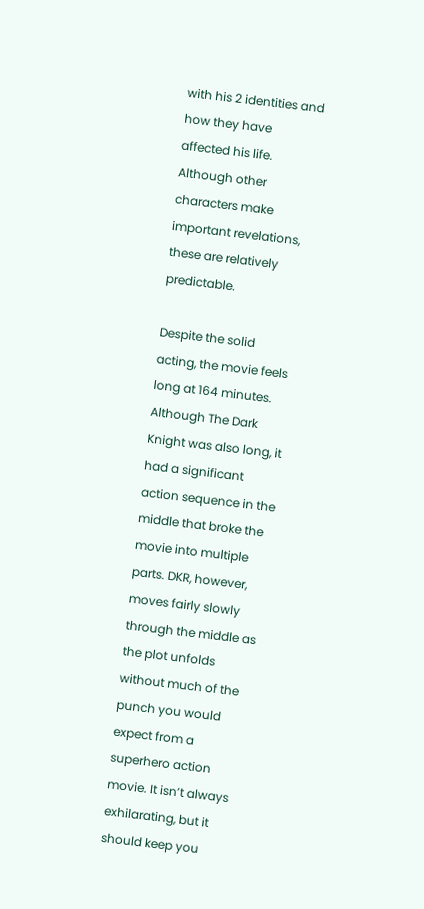with his 2 identities and how they have affected his life. Although other characters make important revelations, these are relatively predictable.

Despite the solid acting, the movie feels long at 164 minutes. Although The Dark Knight was also long, it had a significant action sequence in the middle that broke the movie into multiple parts. DKR, however, moves fairly slowly through the middle as the plot unfolds without much of the punch you would expect from a superhero action movie. It isn’t always exhilarating, but it should keep you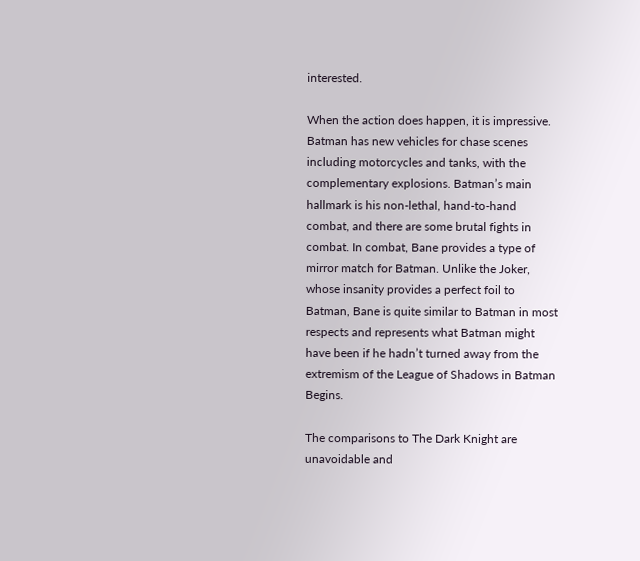interested.

When the action does happen, it is impressive. Batman has new vehicles for chase scenes including motorcycles and tanks, with the complementary explosions. Batman’s main hallmark is his non-lethal, hand-to-hand combat, and there are some brutal fights in combat. In combat, Bane provides a type of mirror match for Batman. Unlike the Joker, whose insanity provides a perfect foil to Batman, Bane is quite similar to Batman in most respects and represents what Batman might have been if he hadn’t turned away from the extremism of the League of Shadows in Batman Begins.

The comparisons to The Dark Knight are unavoidable and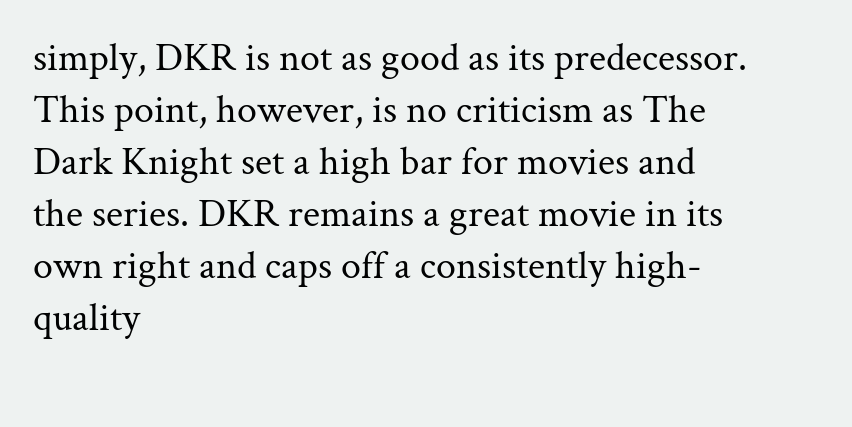simply, DKR is not as good as its predecessor. This point, however, is no criticism as The Dark Knight set a high bar for movies and the series. DKR remains a great movie in its own right and caps off a consistently high-quality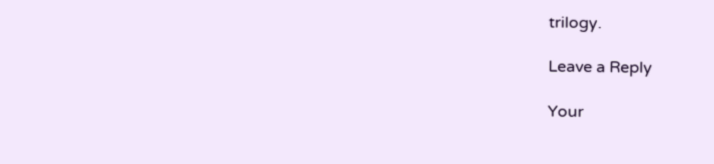trilogy.

Leave a Reply

Your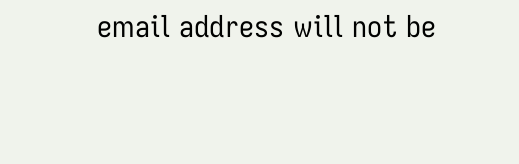email address will not be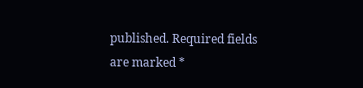published. Required fields are marked *